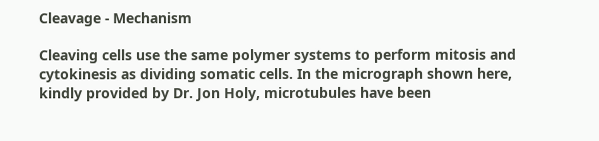Cleavage - Mechanism

Cleaving cells use the same polymer systems to perform mitosis and cytokinesis as dividing somatic cells. In the micrograph shown here, kindly provided by Dr. Jon Holy, microtubules have been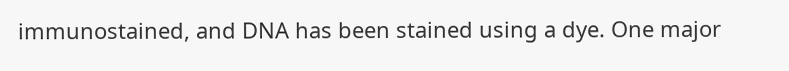immunostained, and DNA has been stained using a dye. One major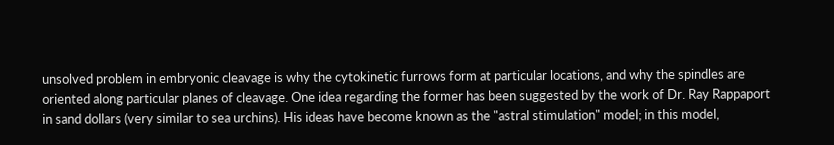unsolved problem in embryonic cleavage is why the cytokinetic furrows form at particular locations, and why the spindles are oriented along particular planes of cleavage. One idea regarding the former has been suggested by the work of Dr. Ray Rappaport in sand dollars (very similar to sea urchins). His ideas have become known as the "astral stimulation" model; in this model,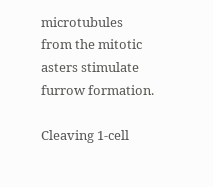microtubules from the mitotic asters stimulate furrow formation.

Cleaving 1-cell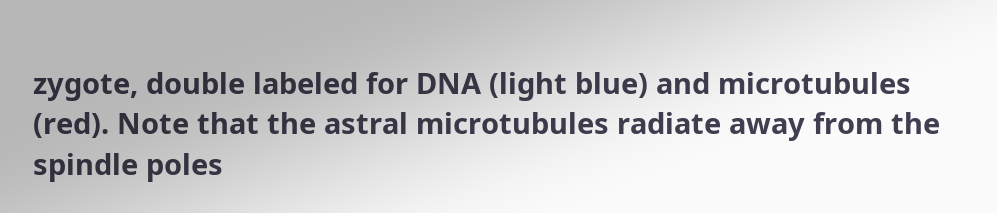zygote, double labeled for DNA (light blue) and microtubules (red). Note that the astral microtubules radiate away from the spindle poles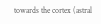towards the cortex (astral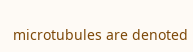microtubules are denoted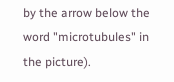by the arrow below the word "microtubules" in the picture).